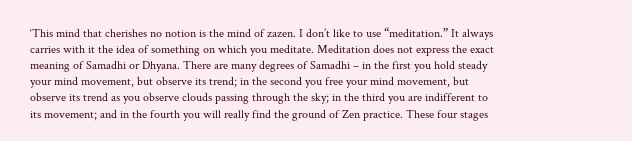‘This mind that cherishes no notion is the mind of zazen. I don’t like to use “meditation.” It always carries with it the idea of something on which you meditate. Meditation does not express the exact meaning of Samadhi or Dhyana. There are many degrees of Samadhi – in the first you hold steady your mind movement, but observe its trend; in the second you free your mind movement, but observe its trend as you observe clouds passing through the sky; in the third you are indifferent to its movement; and in the fourth you will really find the ground of Zen practice. These four stages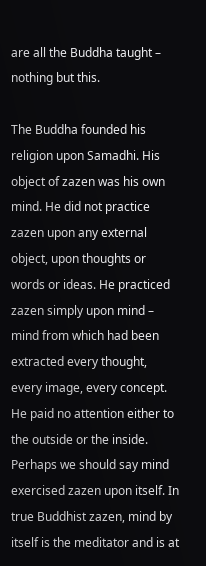are all the Buddha taught – nothing but this.

The Buddha founded his religion upon Samadhi. His object of zazen was his own mind. He did not practice zazen upon any external object, upon thoughts or words or ideas. He practiced zazen simply upon mind – mind from which had been extracted every thought, every image, every concept. He paid no attention either to the outside or the inside. Perhaps we should say mind exercised zazen upon itself. In true Buddhist zazen, mind by itself is the meditator and is at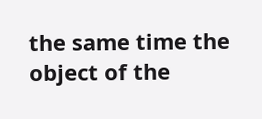the same time the object of the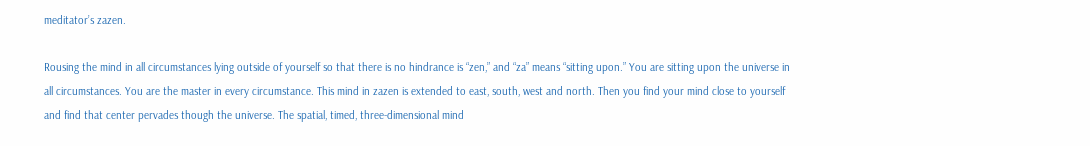meditator’s zazen.

Rousing the mind in all circumstances lying outside of yourself so that there is no hindrance is “zen,” and “za” means “sitting upon.” You are sitting upon the universe in all circumstances. You are the master in every circumstance. This mind in zazen is extended to east, south, west and north. Then you find your mind close to yourself and find that center pervades though the universe. The spatial, timed, three-dimensional mind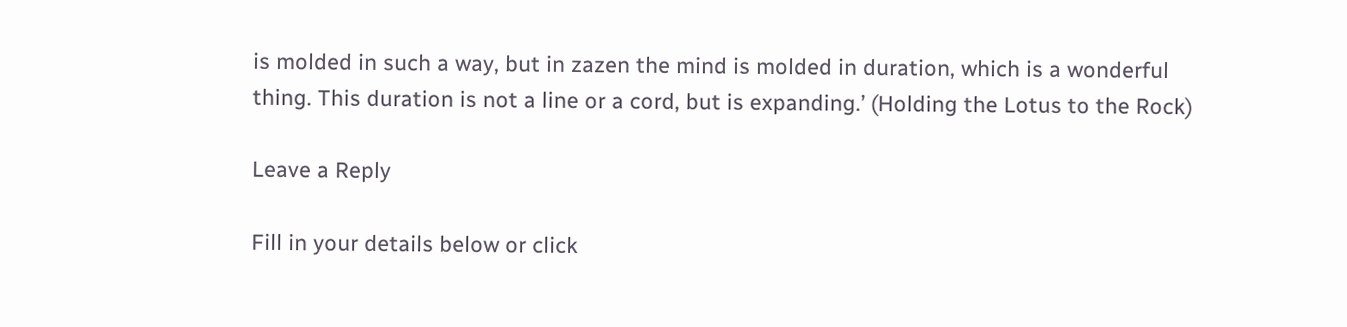is molded in such a way, but in zazen the mind is molded in duration, which is a wonderful thing. This duration is not a line or a cord, but is expanding.’ (Holding the Lotus to the Rock)

Leave a Reply

Fill in your details below or click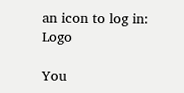an icon to log in: Logo

You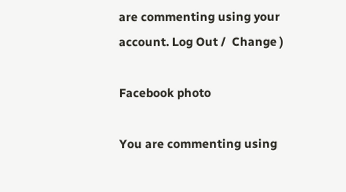are commenting using your account. Log Out /  Change )

Facebook photo

You are commenting using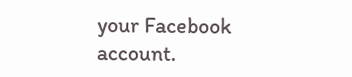your Facebook account.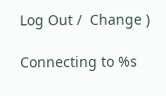Log Out /  Change )

Connecting to %s